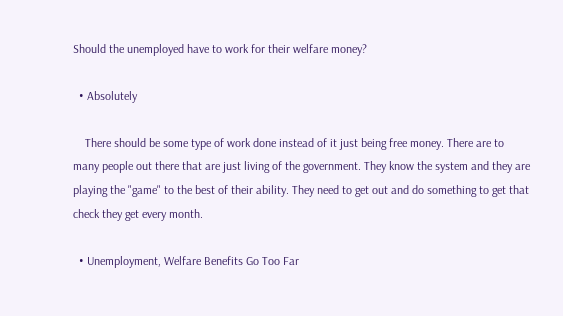Should the unemployed have to work for their welfare money?

  • Absolutely

    There should be some type of work done instead of it just being free money. There are to many people out there that are just living of the government. They know the system and they are playing the "game" to the best of their ability. They need to get out and do something to get that check they get every month.

  • Unemployment, Welfare Benefits Go Too Far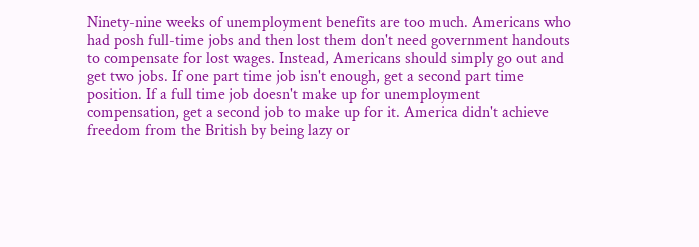Ninety-nine weeks of unemployment benefits are too much. Americans who had posh full-time jobs and then lost them don't need government handouts to compensate for lost wages. Instead, Americans should simply go out and get two jobs. If one part time job isn't enough, get a second part time position. If a full time job doesn't make up for unemployment compensation, get a second job to make up for it. America didn't achieve freedom from the British by being lazy or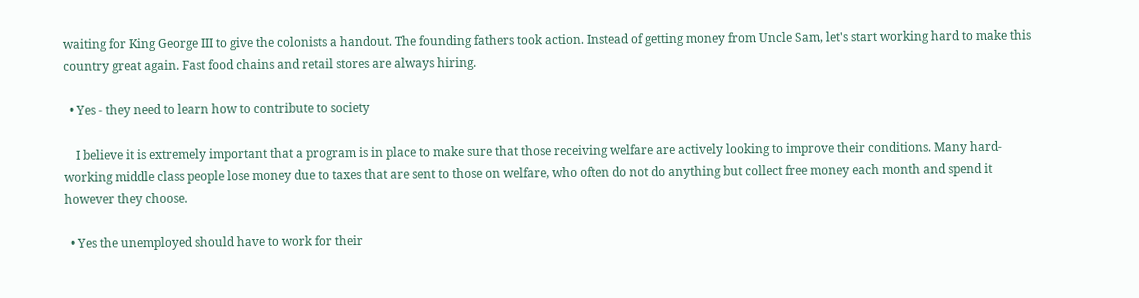waiting for King George III to give the colonists a handout. The founding fathers took action. Instead of getting money from Uncle Sam, let's start working hard to make this country great again. Fast food chains and retail stores are always hiring.

  • Yes - they need to learn how to contribute to society

    I believe it is extremely important that a program is in place to make sure that those receiving welfare are actively looking to improve their conditions. Many hard-working middle class people lose money due to taxes that are sent to those on welfare, who often do not do anything but collect free money each month and spend it however they choose.

  • Yes the unemployed should have to work for their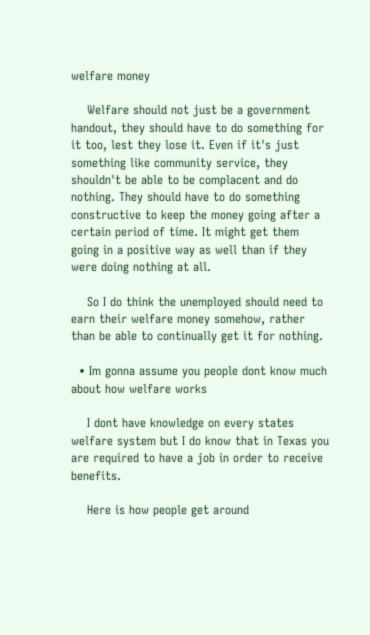welfare money

    Welfare should not just be a government handout, they should have to do something for it too, lest they lose it. Even if it's just something like community service, they shouldn't be able to be complacent and do nothing. They should have to do something constructive to keep the money going after a certain period of time. It might get them going in a positive way as well than if they were doing nothing at all.

    So I do think the unemployed should need to earn their welfare money somehow, rather than be able to continually get it for nothing.

  • Im gonna assume you people dont know much about how welfare works

    I dont have knowledge on every states welfare system but I do know that in Texas you are required to have a job in order to receive benefits.

    Here is how people get around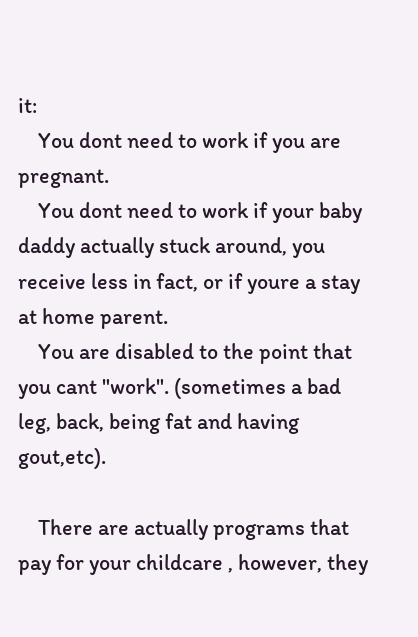it:
    You dont need to work if you are pregnant.
    You dont need to work if your baby daddy actually stuck around, you receive less in fact, or if youre a stay at home parent.
    You are disabled to the point that you cant "work". (sometimes a bad leg, back, being fat and having gout,etc).

    There are actually programs that pay for your childcare , however, they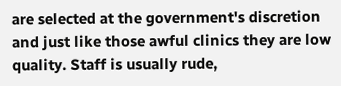are selected at the government's discretion and just like those awful clinics they are low quality. Staff is usually rude,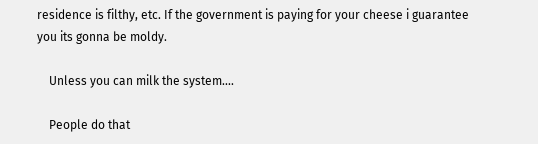residence is filthy, etc. If the government is paying for your cheese i guarantee you its gonna be moldy.

    Unless you can milk the system....

    People do that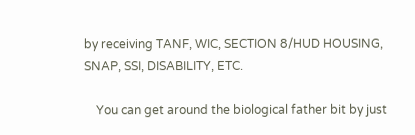by receiving TANF, WIC, SECTION 8/HUD HOUSING, SNAP, SSI, DISABILITY, ETC.

    You can get around the biological father bit by just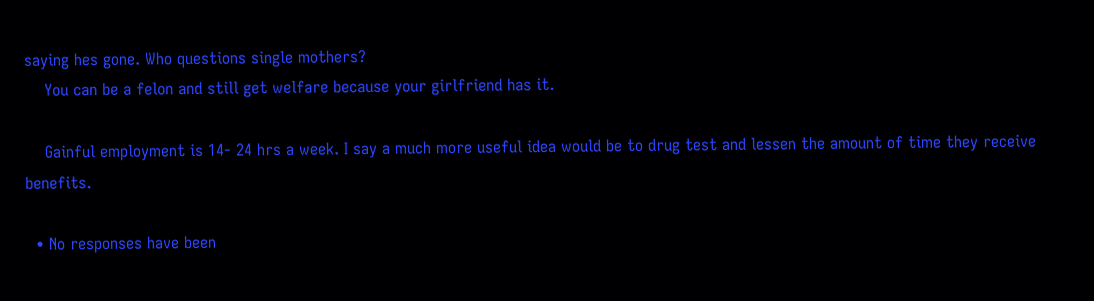saying hes gone. Who questions single mothers?
    You can be a felon and still get welfare because your girlfriend has it.

    Gainful employment is 14- 24 hrs a week. I say a much more useful idea would be to drug test and lessen the amount of time they receive benefits.

  • No responses have been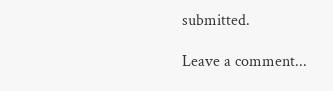submitted.

Leave a comment...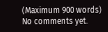(Maximum 900 words)
No comments yet.